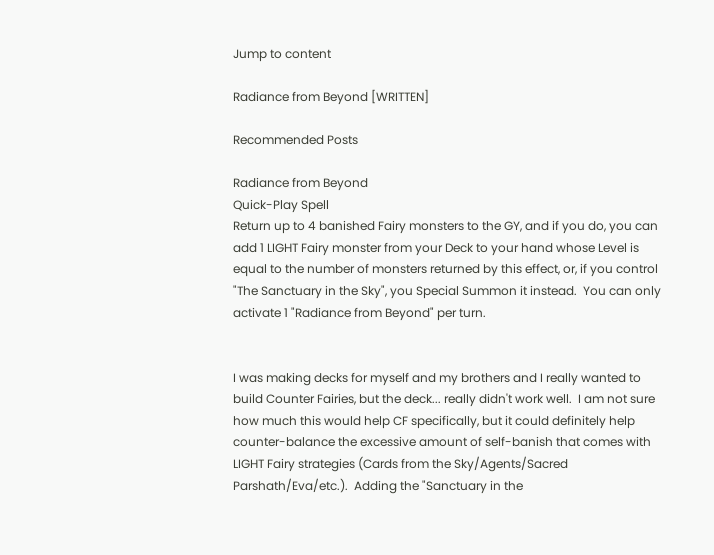Jump to content

Radiance from Beyond [WRITTEN]

Recommended Posts

Radiance from Beyond
Quick-Play Spell
Return up to 4 banished Fairy monsters to the GY, and if you do, you can add 1 LIGHT Fairy monster from your Deck to your hand whose Level is equal to the number of monsters returned by this effect, or, if you control "The Sanctuary in the Sky", you Special Summon it instead.  You can only activate 1 "Radiance from Beyond" per turn.


I was making decks for myself and my brothers and I really wanted to build Counter Fairies, but the deck... really didn't work well.  I am not sure how much this would help CF specifically, but it could definitely help counter-balance the excessive amount of self-banish that comes with LIGHT Fairy strategies (Cards from the Sky/Agents/Sacred Parshath/Eva/etc.).  Adding the "Sanctuary in the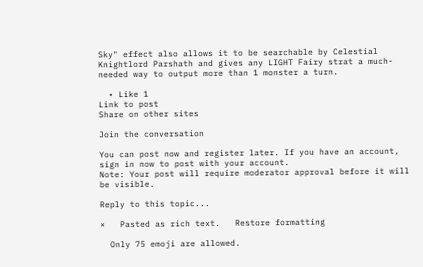Sky" effect also allows it to be searchable by Celestial Knightlord Parshath and gives any LIGHT Fairy strat a much-needed way to output more than 1 monster a turn.

  • Like 1
Link to post
Share on other sites

Join the conversation

You can post now and register later. If you have an account, sign in now to post with your account.
Note: Your post will require moderator approval before it will be visible.

Reply to this topic...

×   Pasted as rich text.   Restore formatting

  Only 75 emoji are allowed.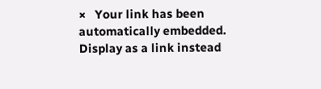×   Your link has been automatically embedded.   Display as a link instead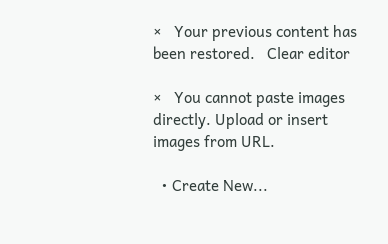×   Your previous content has been restored.   Clear editor

×   You cannot paste images directly. Upload or insert images from URL.

  • Create New...